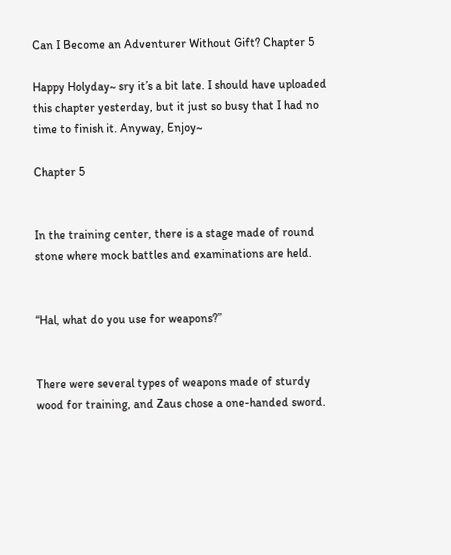Can I Become an Adventurer Without Gift? Chapter 5

Happy Holyday~ sry it’s a bit late. I should have uploaded this chapter yesterday, but it just so busy that I had no time to finish it. Anyway, Enjoy~

Chapter 5


In the training center, there is a stage made of round stone where mock battles and examinations are held.


“Hal, what do you use for weapons?”


There were several types of weapons made of sturdy wood for training, and Zaus chose a one-handed sword.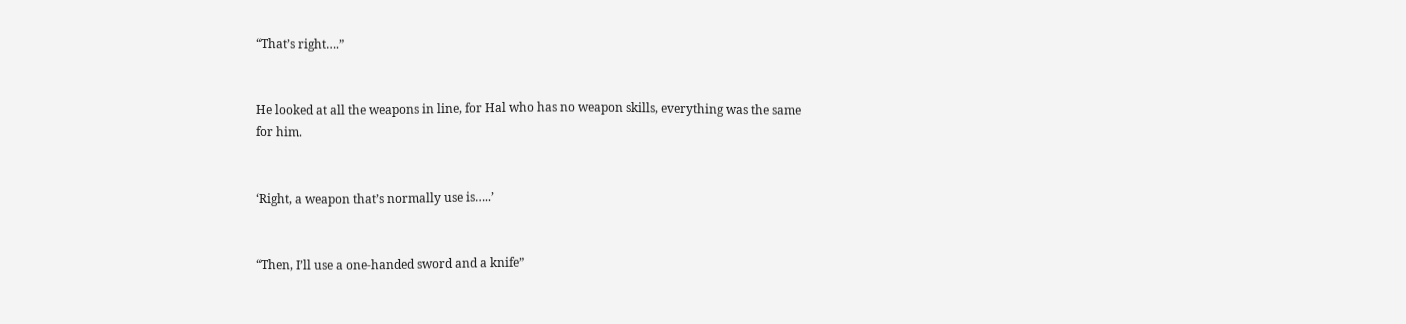“That’s right….”


He looked at all the weapons in line, for Hal who has no weapon skills, everything was the same for him.


‘Right, a weapon that’s normally use is…..’


“Then, I’ll use a one-handed sword and a knife”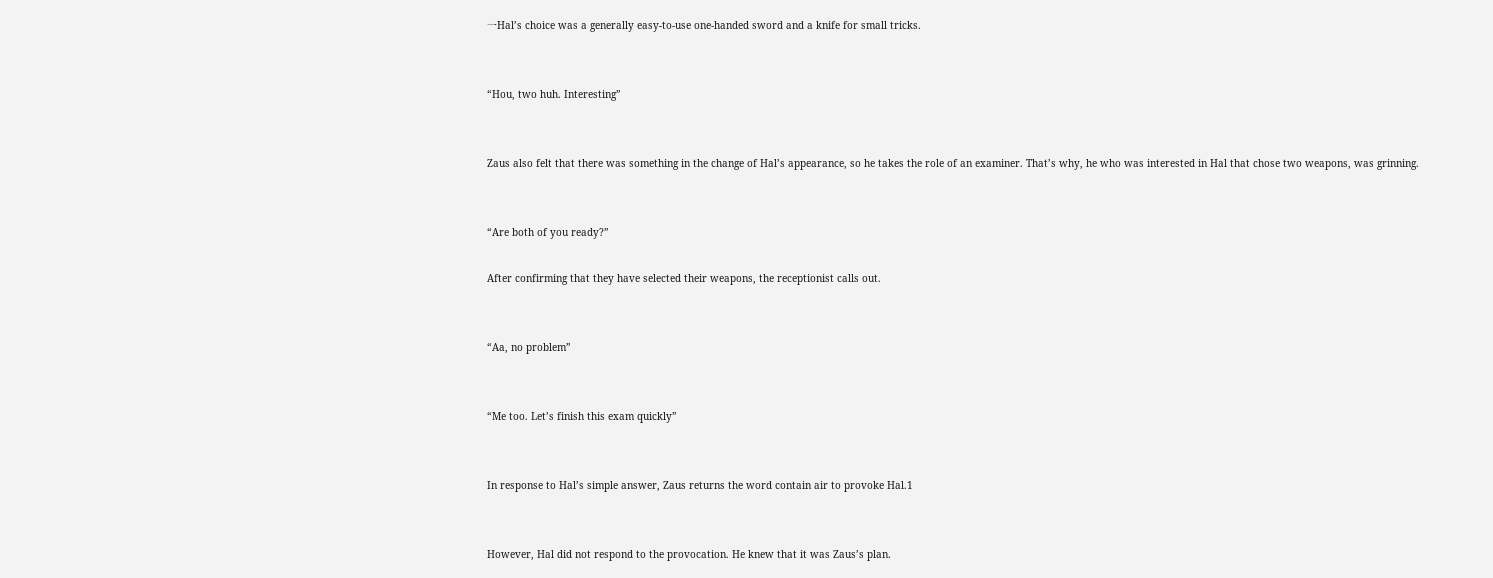一Hal’s choice was a generally easy-to-use one-handed sword and a knife for small tricks.


“Hou, two huh. Interesting”


Zaus also felt that there was something in the change of Hal’s appearance, so he takes the role of an examiner. That’s why, he who was interested in Hal that chose two weapons, was grinning.


“Are both of you ready?”

After confirming that they have selected their weapons, the receptionist calls out.


“Aa, no problem”


“Me too. Let’s finish this exam quickly”


In response to Hal’s simple answer, Zaus returns the word contain air to provoke Hal.1


However, Hal did not respond to the provocation. He knew that it was Zaus’s plan.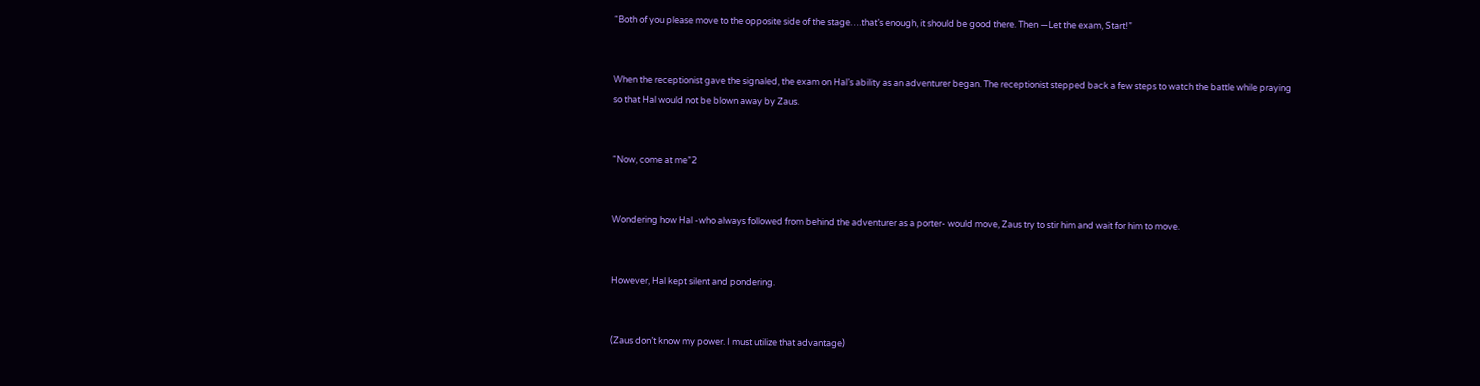“Both of you please move to the opposite side of the stage….that’s enough, it should be good there. Then ―Let the exam, Start!”


When the receptionist gave the signaled, the exam on Hal’s ability as an adventurer began. The receptionist stepped back a few steps to watch the battle while praying so that Hal would not be blown away by Zaus.


“Now, come at me”2


Wondering how Hal -who always followed from behind the adventurer as a porter- would move, Zaus try to stir him and wait for him to move.


However, Hal kept silent and pondering.


(Zaus don’t know my power. I must utilize that advantage)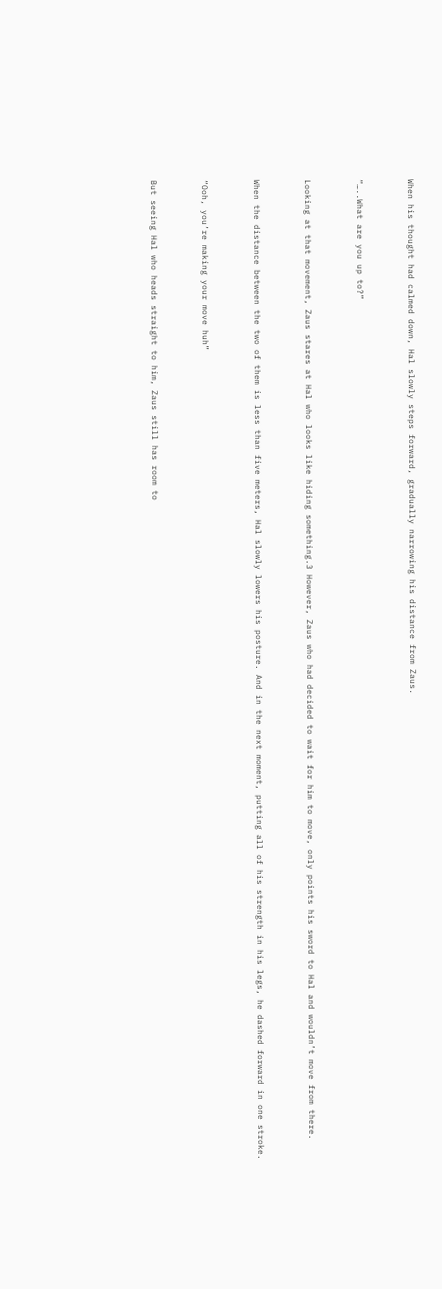When his thought had calmed down, Hal slowly steps forward, gradually narrowing his distance from Zaus.


“…..What are you up to?”


Looking at that movement, Zaus stares at Hal who looks like hiding something.3 However, Zaus who had decided to wait for him to move, only points his sword to Hal and wouldn’t move from there.


When the distance between the two of them is less than five meters, Hal slowly lowers his posture. And in the next moment, putting all of his strength in his legs, he dashed forward in one stroke.


“Ooh, you’re making your move huh”


But seeing Hal who heads straight to him, Zaus still has room to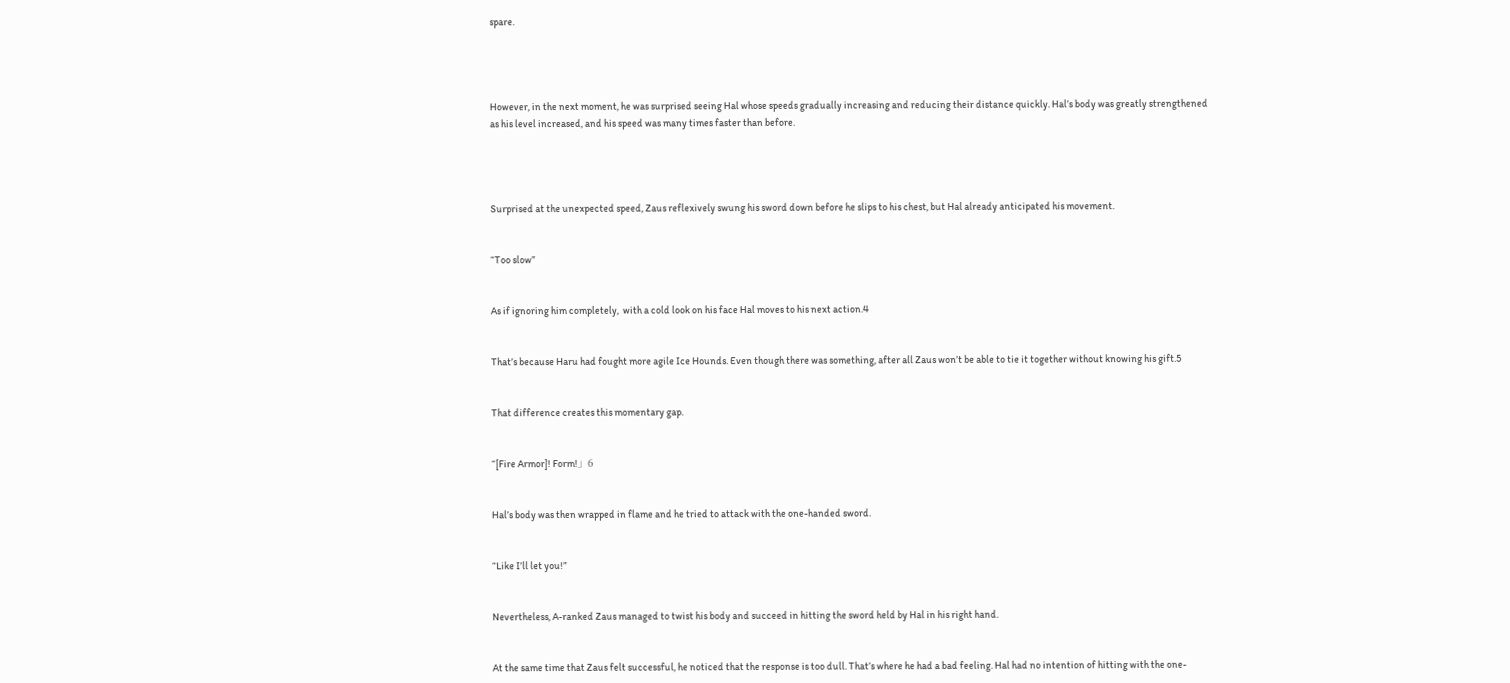spare.




However, in the next moment, he was surprised seeing Hal whose speeds gradually increasing and reducing their distance quickly. Hal’s body was greatly strengthened as his level increased, and his speed was many times faster than before.




Surprised at the unexpected speed, Zaus reflexively swung his sword down before he slips to his chest, but Hal already anticipated his movement.


“Too slow”


As if ignoring him completely,  with a cold look on his face Hal moves to his next action.4


That’s because Haru had fought more agile Ice Hounds. Even though there was something, after all Zaus won’t be able to tie it together without knowing his gift.5


That difference creates this momentary gap.


“[Fire Armor]! Form!」6


Hal’s body was then wrapped in flame and he tried to attack with the one-handed sword.


“Like I’ll let you!”


Nevertheless, A-ranked Zaus managed to twist his body and succeed in hitting the sword held by Hal in his right hand.


At the same time that Zaus felt successful, he noticed that the response is too dull. That’s where he had a bad feeling. Hal had no intention of hitting with the one-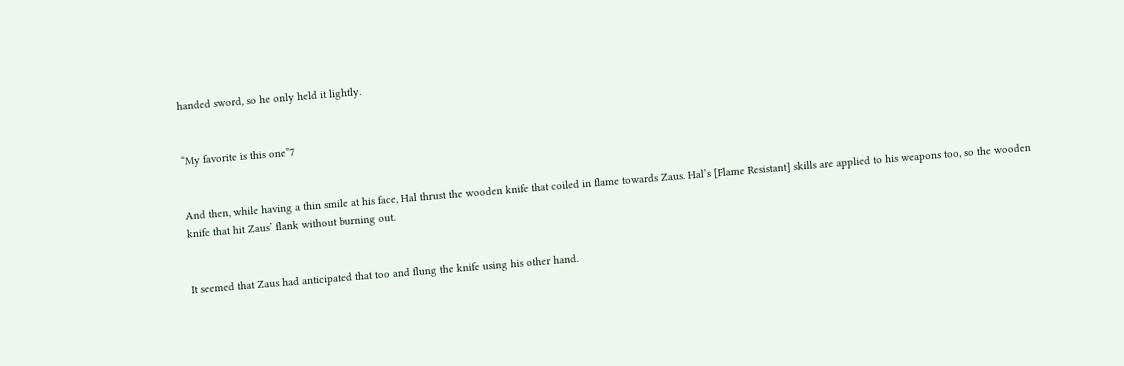handed sword, so he only held it lightly.


“My favorite is this one”7


And then, while having a thin smile at his face, Hal thrust the wooden knife that coiled in flame towards Zaus. Hal’s [Flame Resistant] skills are applied to his weapons too, so the wooden knife that hit Zaus’ flank without burning out.


It seemed that Zaus had anticipated that too and flung the knife using his other hand.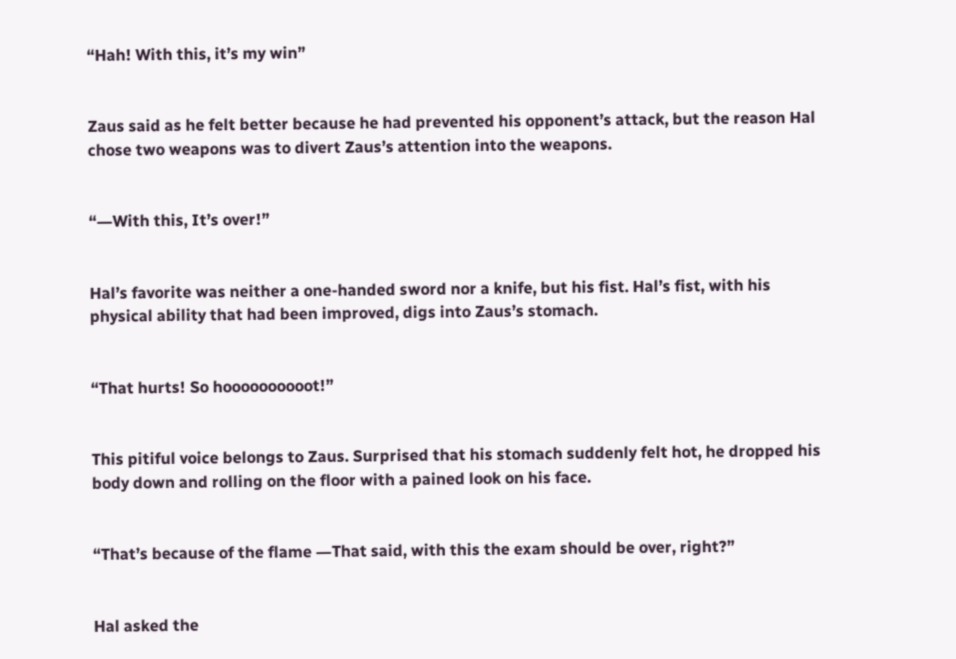“Hah! With this, it’s my win”


Zaus said as he felt better because he had prevented his opponent’s attack, but the reason Hal chose two weapons was to divert Zaus’s attention into the weapons.


“―With this, It’s over!”


Hal’s favorite was neither a one-handed sword nor a knife, but his fist. Hal’s fist, with his physical ability that had been improved, digs into Zaus’s stomach.


“That hurts! So hoooooooooot!”


This pitiful voice belongs to Zaus. Surprised that his stomach suddenly felt hot, he dropped his body down and rolling on the floor with a pained look on his face.


“That’s because of the flame ―That said, with this the exam should be over, right?”


Hal asked the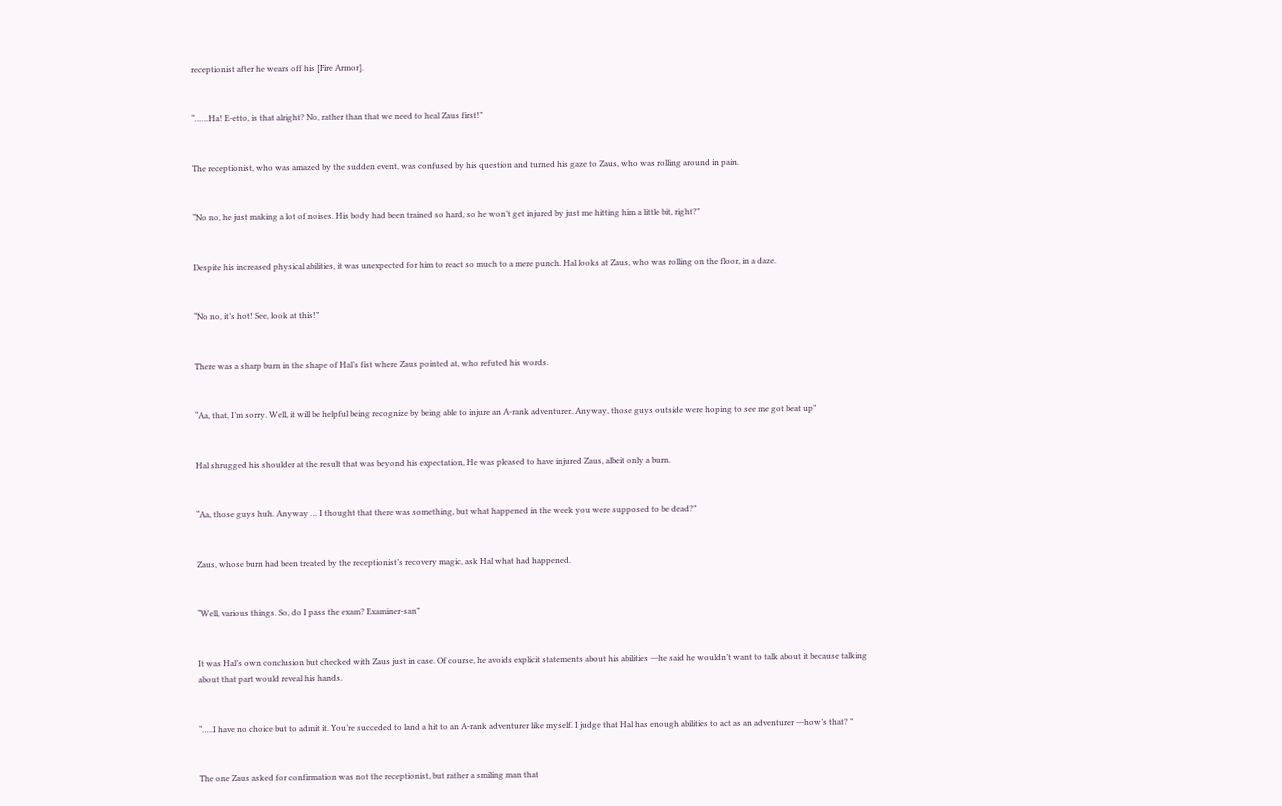receptionist after he wears off his [Fire Armor].


“……Ha! E-etto, is that alright? No, rather than that we need to heal Zaus first!”


The receptionist, who was amazed by the sudden event, was confused by his question and turned his gaze to Zaus, who was rolling around in pain.


“No no, he just making a lot of noises. His body had been trained so hard, so he won’t get injured by just me hitting him a little bit, right?”


Despite his increased physical abilities, it was unexpected for him to react so much to a mere punch. Hal looks at Zaus, who was rolling on the floor, in a daze.


“No no, it’s hot! See, look at this!”


There was a sharp burn in the shape of Hal’s fist where Zaus pointed at, who refuted his words.


“Aa, that, I’m sorry. Well, it will be helpful being recognize by being able to injure an A-rank adventurer. Anyway, those guys outside were hoping to see me got beat up”


Hal shrugged his shoulder at the result that was beyond his expectation, He was pleased to have injured Zaus, albeit only a burn.


“Aa, those guys huh. Anyway … I thought that there was something, but what happened in the week you were supposed to be dead?”


Zaus, whose burn had been treated by the receptionist’s recovery magic, ask Hal what had happened.


“Well, various things. So, do I pass the exam? Examiner-san”


It was Hal’s own conclusion but checked with Zaus just in case. Of course, he avoids explicit statements about his abilities ―he said he wouldn’t want to talk about it because talking about that part would reveal his hands.


“…..I have no choice but to admit it. You’re succeded to land a hit to an A-rank adventurer like myself. I judge that Hal has enough abilities to act as an adventurer ―how’s that? ”


The one Zaus asked for confirmation was not the receptionist, but rather a smiling man that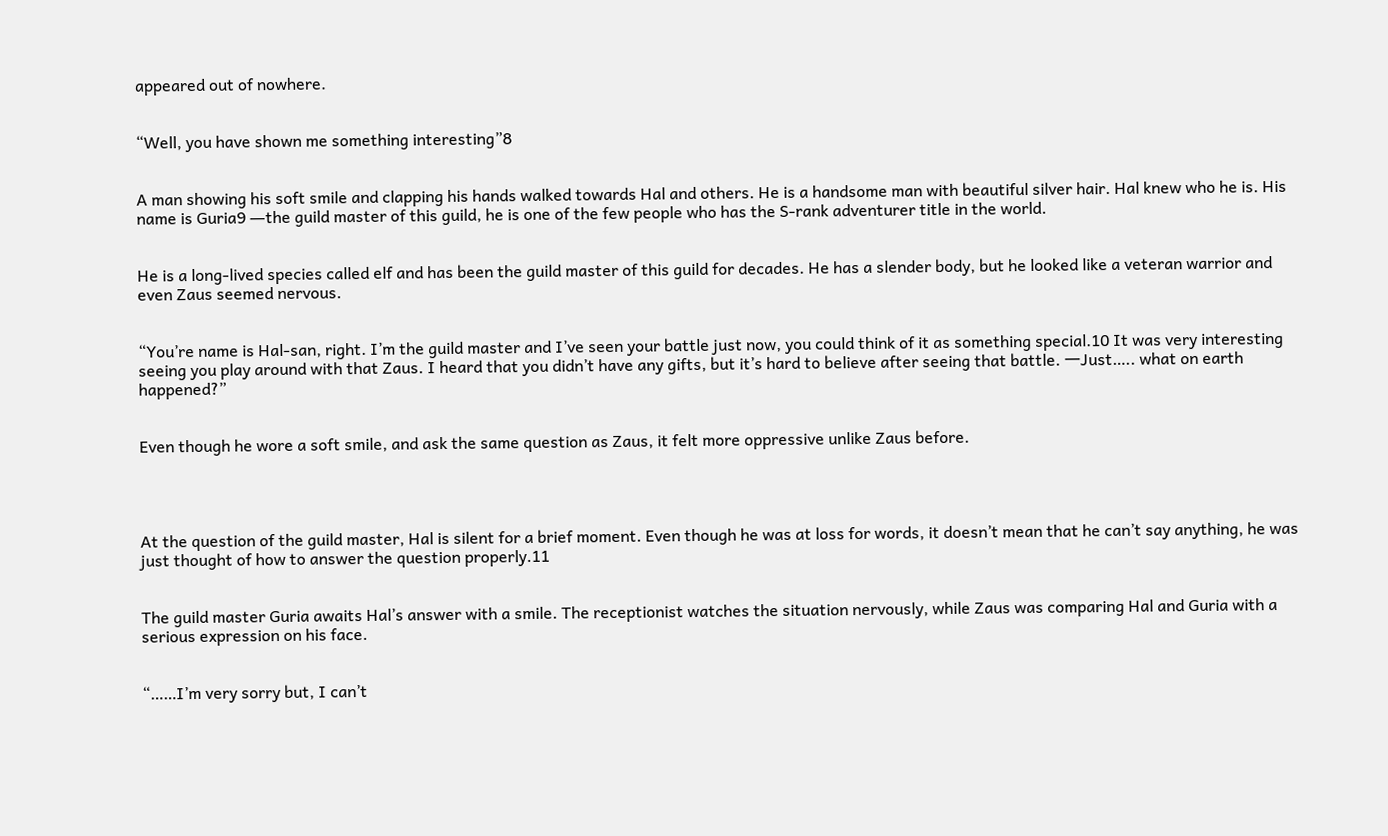appeared out of nowhere.


“Well, you have shown me something interesting”8


A man showing his soft smile and clapping his hands walked towards Hal and others. He is a handsome man with beautiful silver hair. Hal knew who he is. His name is Guria9 ―the guild master of this guild, he is one of the few people who has the S-rank adventurer title in the world.


He is a long-lived species called elf and has been the guild master of this guild for decades. He has a slender body, but he looked like a veteran warrior and even Zaus seemed nervous.


“You’re name is Hal-san, right. I’m the guild master and I’ve seen your battle just now, you could think of it as something special.10 It was very interesting seeing you play around with that Zaus. I heard that you didn’t have any gifts, but it’s hard to believe after seeing that battle. 一Just….. what on earth happened?”


Even though he wore a soft smile, and ask the same question as Zaus, it felt more oppressive unlike Zaus before.




At the question of the guild master, Hal is silent for a brief moment. Even though he was at loss for words, it doesn’t mean that he can’t say anything, he was just thought of how to answer the question properly.11


The guild master Guria awaits Hal’s answer with a smile. The receptionist watches the situation nervously, while Zaus was comparing Hal and Guria with a serious expression on his face.


“……I’m very sorry but, I can’t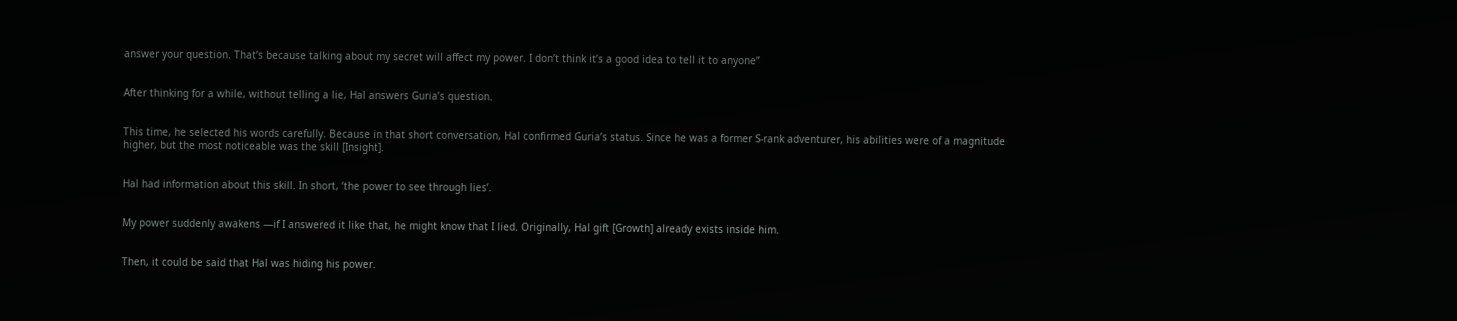answer your question. That’s because talking about my secret will affect my power. I don’t think it’s a good idea to tell it to anyone”


After thinking for a while, without telling a lie, Hal answers Guria’s question.


This time, he selected his words carefully. Because in that short conversation, Hal confirmed Guria’s status. Since he was a former S-rank adventurer, his abilities were of a magnitude higher, but the most noticeable was the skill [Insight].


Hal had information about this skill. In short, ‘the power to see through lies’.


My power suddenly awakens ―if I answered it like that, he might know that I lied. Originally, Hal gift [Growth] already exists inside him.


Then, it could be said that Hal was hiding his power.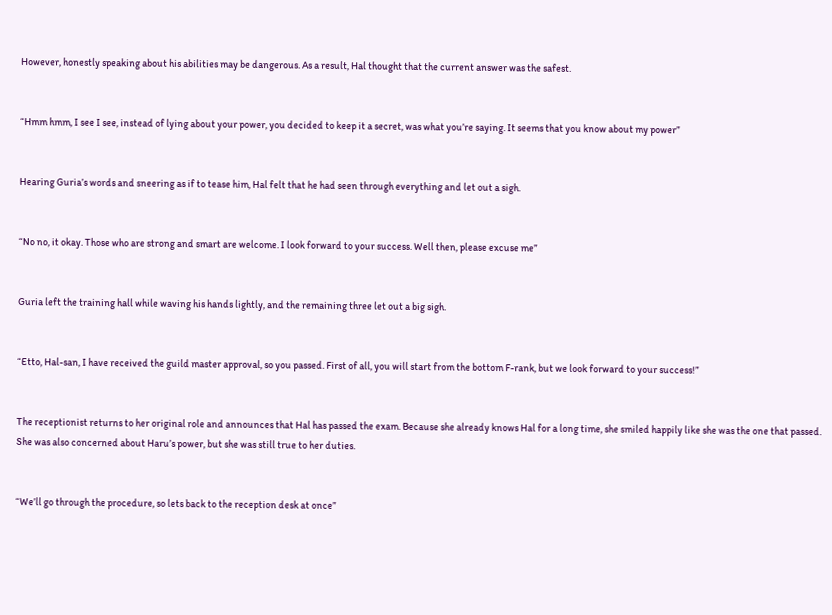However, honestly speaking about his abilities may be dangerous. As a result, Hal thought that the current answer was the safest.


“Hmm hmm, I see I see, instead of lying about your power, you decided to keep it a secret, was what you’re saying. It seems that you know about my power”


Hearing Guria’s words and sneering as if to tease him, Hal felt that he had seen through everything and let out a sigh.


“No no, it okay. Those who are strong and smart are welcome. I look forward to your success. Well then, please excuse me”


Guria left the training hall while waving his hands lightly, and the remaining three let out a big sigh.


“Etto, Hal-san, I have received the guild master approval, so you passed. First of all, you will start from the bottom F-rank, but we look forward to your success!”


The receptionist returns to her original role and announces that Hal has passed the exam. Because she already knows Hal for a long time, she smiled happily like she was the one that passed. She was also concerned about Haru’s power, but she was still true to her duties.


“We’ll go through the procedure, so lets back to the reception desk at once”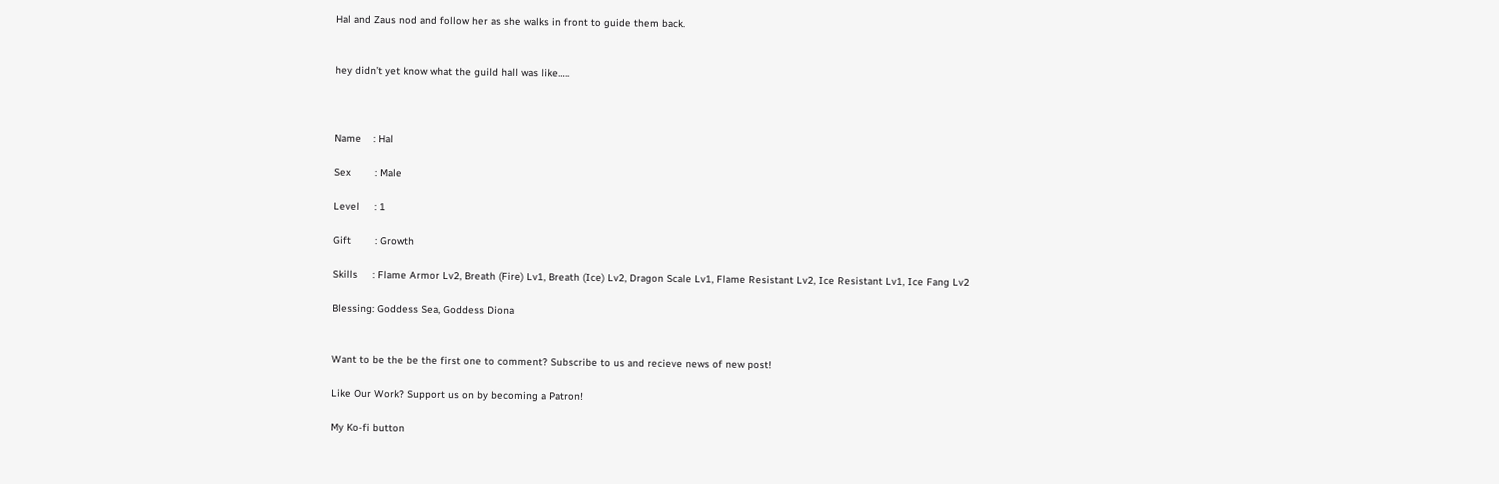Hal and Zaus nod and follow her as she walks in front to guide them back.


hey didn’t yet know what the guild hall was like…..



Name    : Hal

Sex        : Male

Level     : 1

Gift        : Growth

Skills     : Flame Armor Lv2, Breath (Fire) Lv1, Breath (Ice) Lv2, Dragon Scale Lv1, Flame Resistant Lv2, Ice Resistant Lv1, Ice Fang Lv2

Blessing: Goddess Sea, Goddess Diona


Want to be the be the first one to comment? Subscribe to us and recieve news of new post!

Like Our Work? Support us on by becoming a Patron!

My Ko-fi button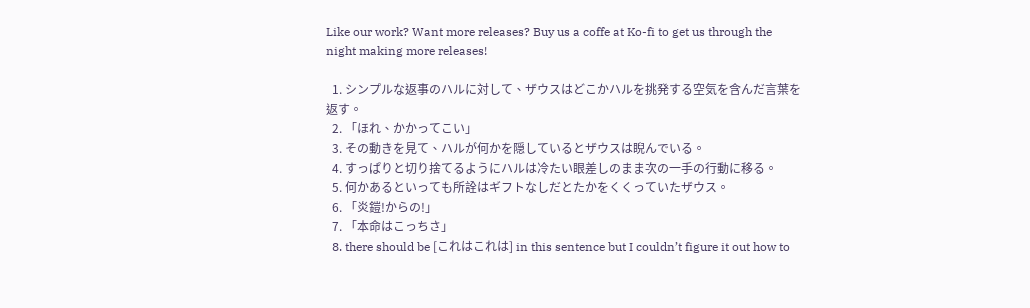Like our work? Want more releases? Buy us a coffe at Ko-fi to get us through the night making more releases!

  1. シンプルな返事のハルに対して、ザウスはどこかハルを挑発する空気を含んだ言葉を返す。
  2. 「ほれ、かかってこい」
  3. その動きを見て、ハルが何かを隠しているとザウスは睨んでいる。
  4. すっぱりと切り捨てるようにハルは冷たい眼差しのまま次の一手の行動に移る。
  5. 何かあるといっても所詮はギフトなしだとたかをくくっていたザウス。
  6. 「炎鎧!からの!」
  7. 「本命はこっちさ」
  8. there should be [これはこれは] in this sentence but I couldn’t figure it out how to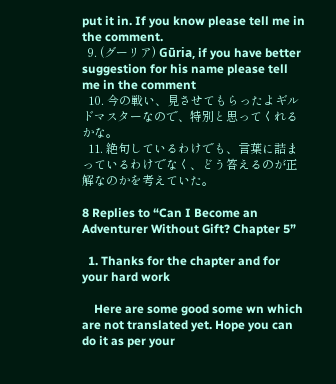put it in. If you know please tell me in the comment.
  9. (グーリア) Gūria, if you have better suggestion for his name please tell me in the comment
  10. 今の戦い、見させてもらったよギルドマスターなので、特別と思ってくれるかな。
  11. 絶句しているわけでも、言葉に詰まっているわけでなく、どう答えるのが正解なのかを考えていた。

8 Replies to “Can I Become an Adventurer Without Gift? Chapter 5”

  1. Thanks for the chapter and for your hard work

    Here are some good some wn which are not translated yet. Hope you can do it as per your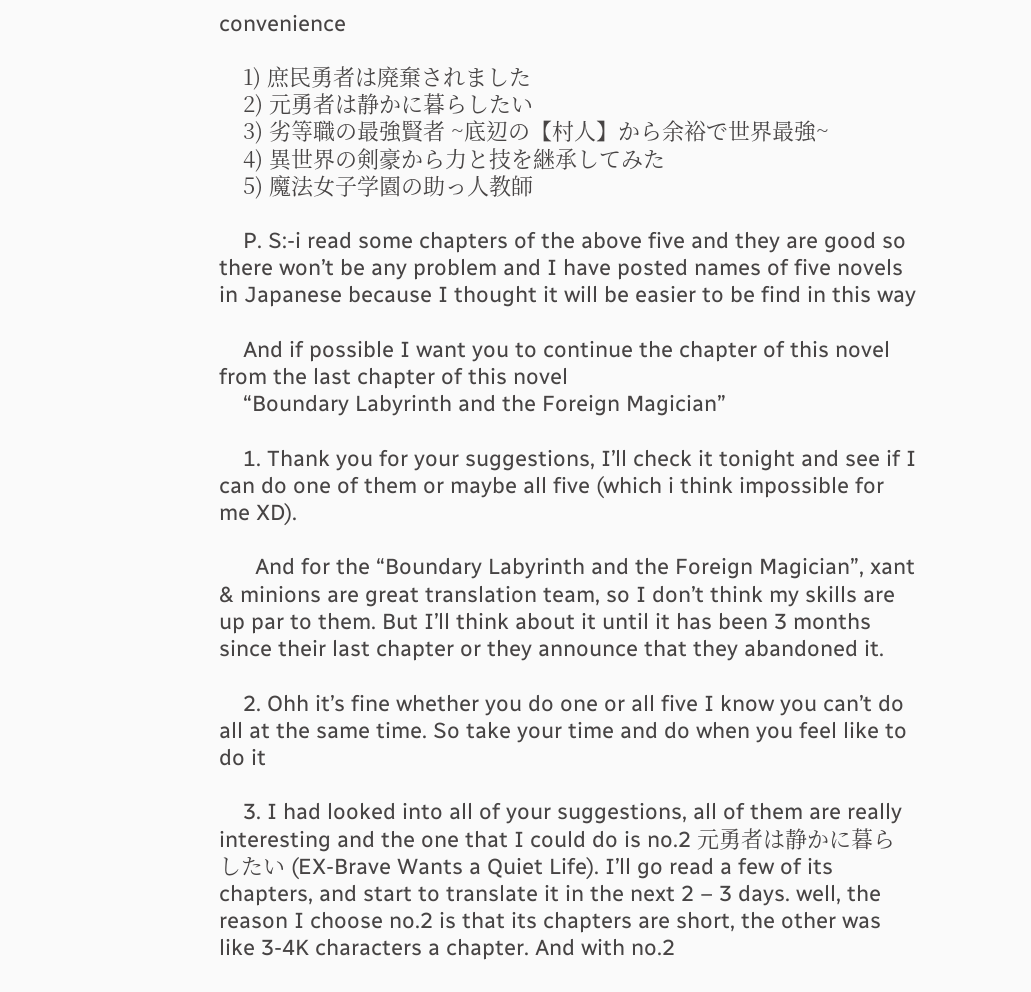convenience

    1) 庶民勇者は廃棄されました
    2) 元勇者は静かに暮らしたい
    3) 劣等職の最強賢者 ~底辺の【村人】から余裕で世界最強~
    4) 異世界の剣豪から力と技を継承してみた
    5) 魔法女子学園の助っ人教師

    P. S:-i read some chapters of the above five and they are good so there won’t be any problem and I have posted names of five novels in Japanese because I thought it will be easier to be find in this way

    And if possible I want you to continue the chapter of this novel from the last chapter of this novel
    “Boundary Labyrinth and the Foreign Magician”

    1. Thank you for your suggestions, I’ll check it tonight and see if I can do one of them or maybe all five (which i think impossible for me XD).

      And for the “Boundary Labyrinth and the Foreign Magician”, xant & minions are great translation team, so I don’t think my skills are up par to them. But I’ll think about it until it has been 3 months since their last chapter or they announce that they abandoned it.

    2. Ohh it’s fine whether you do one or all five I know you can’t do all at the same time. So take your time and do when you feel like to do it

    3. I had looked into all of your suggestions, all of them are really interesting and the one that I could do is no.2 元勇者は静かに暮らしたい (EX-Brave Wants a Quiet Life). I’ll go read a few of its chapters, and start to translate it in the next 2 – 3 days. well, the reason I choose no.2 is that its chapters are short, the other was like 3-4K characters a chapter. And with no.2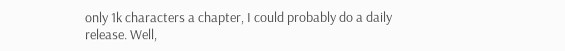only 1k characters a chapter, I could probably do a daily release. Well,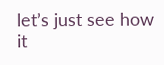let’s just see how it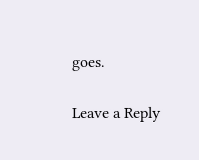goes.

Leave a Reply